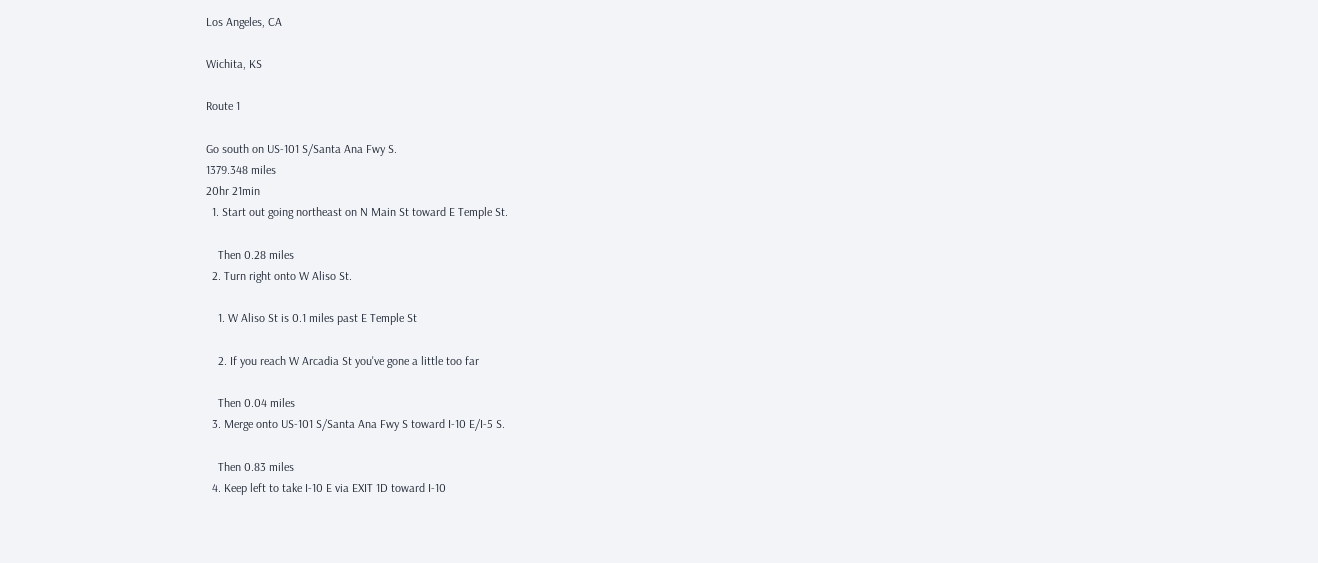Los Angeles, CA

Wichita, KS

Route 1

Go south on US-101 S/Santa Ana Fwy S.
1379.348 miles
20hr 21min
  1. Start out going northeast on N Main St toward E Temple St.

    Then 0.28 miles
  2. Turn right onto W Aliso St.

    1. W Aliso St is 0.1 miles past E Temple St

    2. If you reach W Arcadia St you've gone a little too far

    Then 0.04 miles
  3. Merge onto US-101 S/Santa Ana Fwy S toward I-10 E/I-5 S.

    Then 0.83 miles
  4. Keep left to take I-10 E via EXIT 1D toward I-10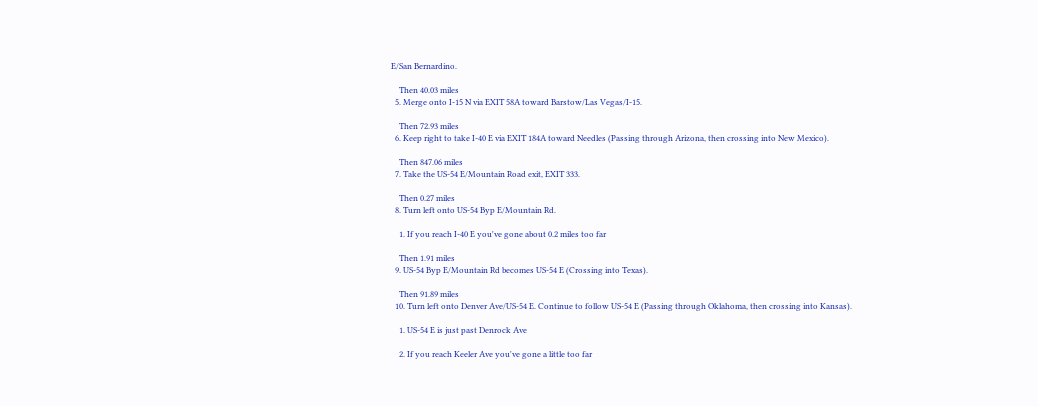E/San Bernardino.

    Then 40.03 miles
  5. Merge onto I-15 N via EXIT 58A toward Barstow/Las Vegas/I-15.

    Then 72.93 miles
  6. Keep right to take I-40 E via EXIT 184A toward Needles (Passing through Arizona, then crossing into New Mexico).

    Then 847.06 miles
  7. Take the US-54 E/Mountain Road exit, EXIT 333.

    Then 0.27 miles
  8. Turn left onto US-54 Byp E/Mountain Rd.

    1. If you reach I-40 E you've gone about 0.2 miles too far

    Then 1.91 miles
  9. US-54 Byp E/Mountain Rd becomes US-54 E (Crossing into Texas).

    Then 91.89 miles
  10. Turn left onto Denver Ave/US-54 E. Continue to follow US-54 E (Passing through Oklahoma, then crossing into Kansas).

    1. US-54 E is just past Denrock Ave

    2. If you reach Keeler Ave you've gone a little too far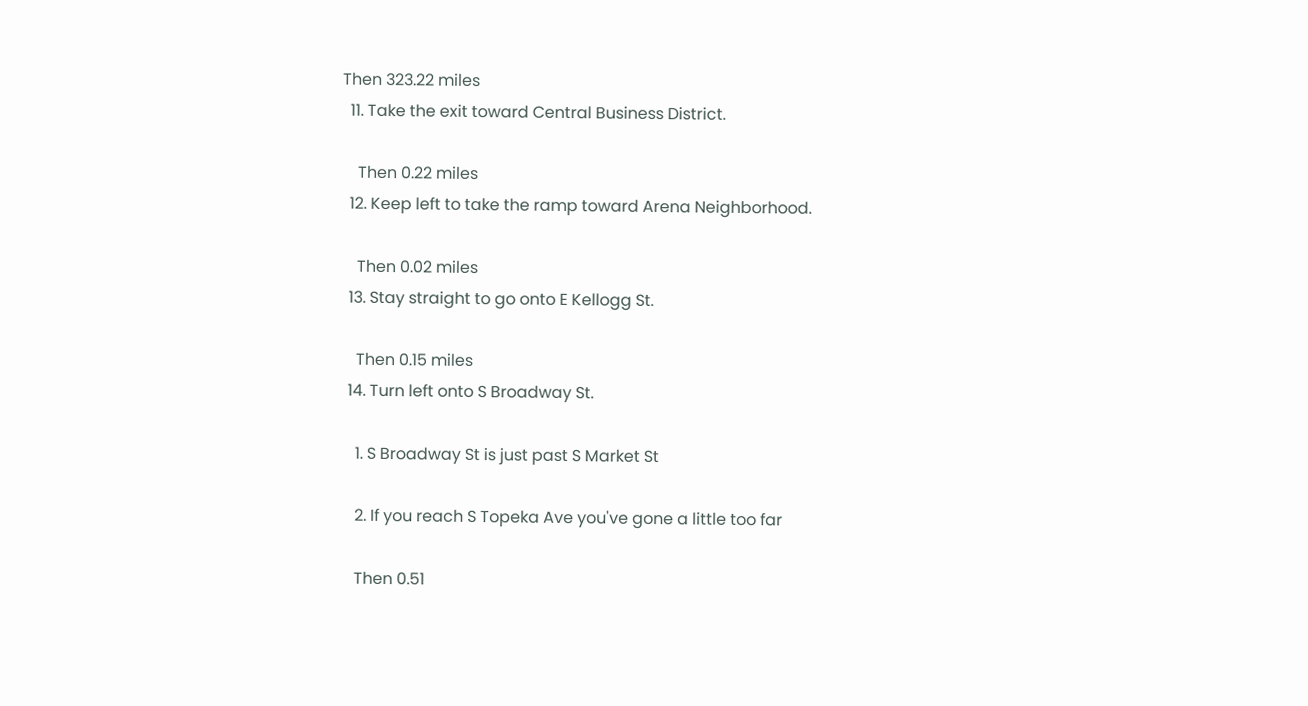Then 323.22 miles
  11. Take the exit toward Central Business District.

    Then 0.22 miles
  12. Keep left to take the ramp toward Arena Neighborhood.

    Then 0.02 miles
  13. Stay straight to go onto E Kellogg St.

    Then 0.15 miles
  14. Turn left onto S Broadway St.

    1. S Broadway St is just past S Market St

    2. If you reach S Topeka Ave you've gone a little too far

    Then 0.51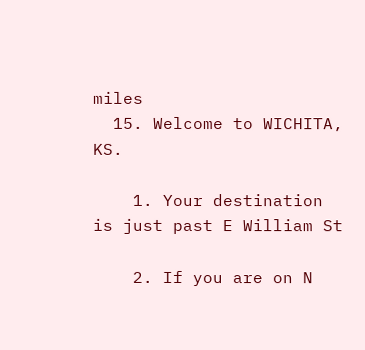miles
  15. Welcome to WICHITA, KS.

    1. Your destination is just past E William St

    2. If you are on N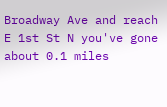Broadway Ave and reach E 1st St N you've gone about 0.1 miles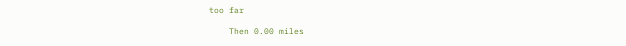too far

    Then 0.00 miles